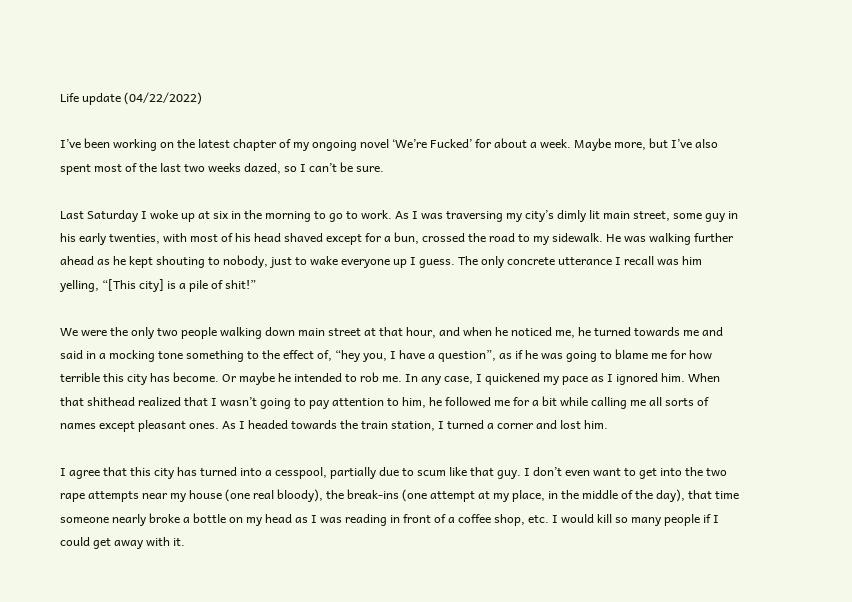Life update (04/22/2022)

I’ve been working on the latest chapter of my ongoing novel ‘We’re Fucked’ for about a week. Maybe more, but I’ve also spent most of the last two weeks dazed, so I can’t be sure.

Last Saturday I woke up at six in the morning to go to work. As I was traversing my city’s dimly lit main street, some guy in his early twenties, with most of his head shaved except for a bun, crossed the road to my sidewalk. He was walking further ahead as he kept shouting to nobody, just to wake everyone up I guess. The only concrete utterance I recall was him yelling, “[This city] is a pile of shit!”

We were the only two people walking down main street at that hour, and when he noticed me, he turned towards me and said in a mocking tone something to the effect of, “hey you, I have a question”, as if he was going to blame me for how terrible this city has become. Or maybe he intended to rob me. In any case, I quickened my pace as I ignored him. When that shithead realized that I wasn’t going to pay attention to him, he followed me for a bit while calling me all sorts of names except pleasant ones. As I headed towards the train station, I turned a corner and lost him.

I agree that this city has turned into a cesspool, partially due to scum like that guy. I don’t even want to get into the two rape attempts near my house (one real bloody), the break-ins (one attempt at my place, in the middle of the day), that time someone nearly broke a bottle on my head as I was reading in front of a coffee shop, etc. I would kill so many people if I could get away with it.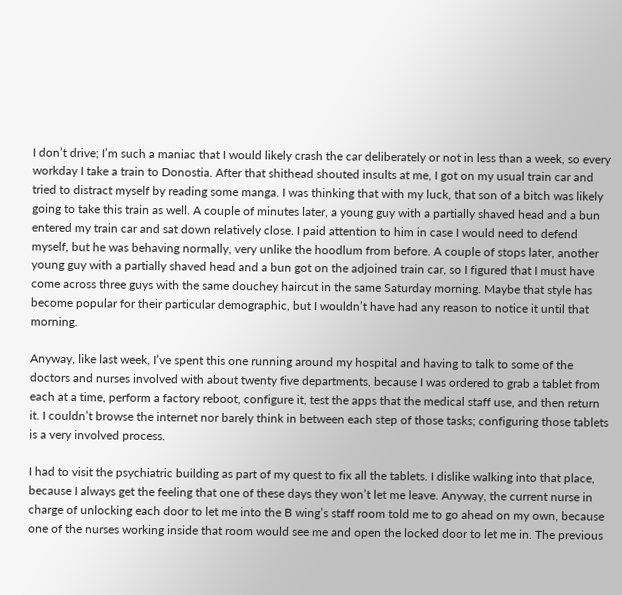I don’t drive; I’m such a maniac that I would likely crash the car deliberately or not in less than a week, so every workday I take a train to Donostia. After that shithead shouted insults at me, I got on my usual train car and tried to distract myself by reading some manga. I was thinking that with my luck, that son of a bitch was likely going to take this train as well. A couple of minutes later, a young guy with a partially shaved head and a bun entered my train car and sat down relatively close. I paid attention to him in case I would need to defend myself, but he was behaving normally, very unlike the hoodlum from before. A couple of stops later, another young guy with a partially shaved head and a bun got on the adjoined train car, so I figured that I must have come across three guys with the same douchey haircut in the same Saturday morning. Maybe that style has become popular for their particular demographic, but I wouldn’t have had any reason to notice it until that morning.

Anyway, like last week, I’ve spent this one running around my hospital and having to talk to some of the doctors and nurses involved with about twenty five departments, because I was ordered to grab a tablet from each at a time, perform a factory reboot, configure it, test the apps that the medical staff use, and then return it. I couldn’t browse the internet nor barely think in between each step of those tasks; configuring those tablets is a very involved process.

I had to visit the psychiatric building as part of my quest to fix all the tablets. I dislike walking into that place, because I always get the feeling that one of these days they won’t let me leave. Anyway, the current nurse in charge of unlocking each door to let me into the B wing’s staff room told me to go ahead on my own, because one of the nurses working inside that room would see me and open the locked door to let me in. The previous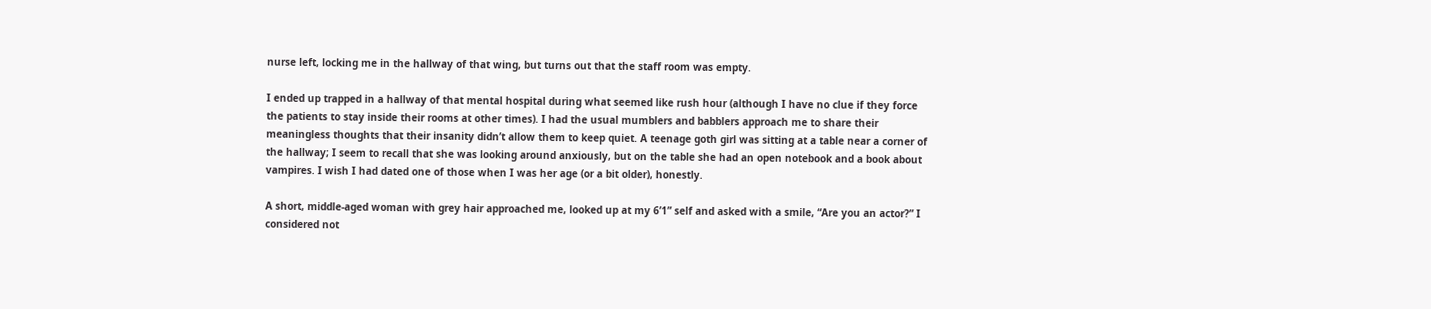nurse left, locking me in the hallway of that wing, but turns out that the staff room was empty.

I ended up trapped in a hallway of that mental hospital during what seemed like rush hour (although I have no clue if they force the patients to stay inside their rooms at other times). I had the usual mumblers and babblers approach me to share their meaningless thoughts that their insanity didn’t allow them to keep quiet. A teenage goth girl was sitting at a table near a corner of the hallway; I seem to recall that she was looking around anxiously, but on the table she had an open notebook and a book about vampires. I wish I had dated one of those when I was her age (or a bit older), honestly.

A short, middle-aged woman with grey hair approached me, looked up at my 6’1” self and asked with a smile, “Are you an actor?” I considered not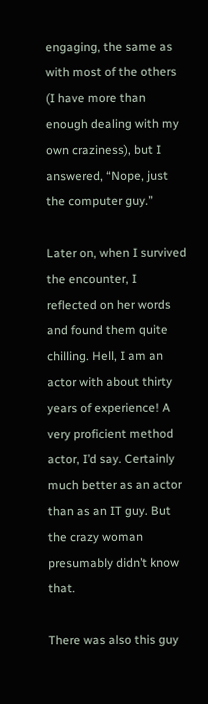engaging, the same as with most of the others (I have more than enough dealing with my own craziness), but I answered, “Nope, just the computer guy.”

Later on, when I survived the encounter, I reflected on her words and found them quite chilling. Hell, I am an actor with about thirty years of experience! A very proficient method actor, I’d say. Certainly much better as an actor than as an IT guy. But the crazy woman presumably didn’t know that.

There was also this guy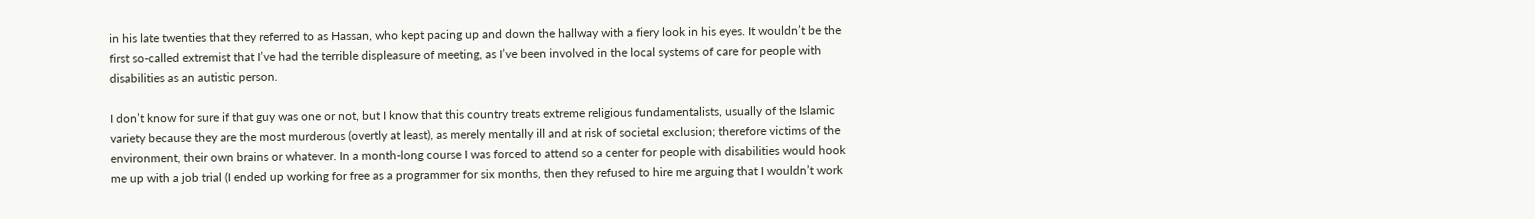in his late twenties that they referred to as Hassan, who kept pacing up and down the hallway with a fiery look in his eyes. It wouldn’t be the first so-called extremist that I’ve had the terrible displeasure of meeting, as I’ve been involved in the local systems of care for people with disabilities as an autistic person.

I don’t know for sure if that guy was one or not, but I know that this country treats extreme religious fundamentalists, usually of the Islamic variety because they are the most murderous (overtly at least), as merely mentally ill and at risk of societal exclusion; therefore victims of the environment, their own brains or whatever. In a month-long course I was forced to attend so a center for people with disabilities would hook me up with a job trial (I ended up working for free as a programmer for six months, then they refused to hire me arguing that I wouldn’t work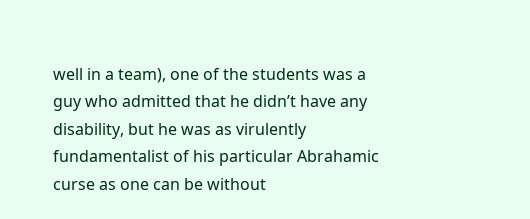well in a team), one of the students was a guy who admitted that he didn’t have any disability, but he was as virulently fundamentalist of his particular Abrahamic curse as one can be without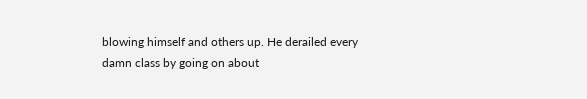blowing himself and others up. He derailed every damn class by going on about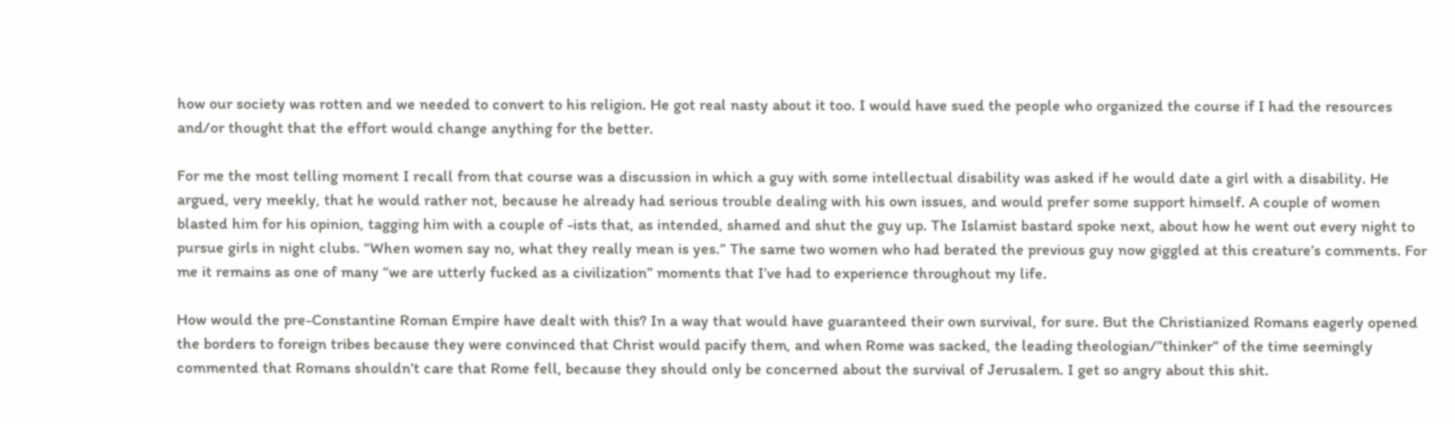how our society was rotten and we needed to convert to his religion. He got real nasty about it too. I would have sued the people who organized the course if I had the resources and/or thought that the effort would change anything for the better.

For me the most telling moment I recall from that course was a discussion in which a guy with some intellectual disability was asked if he would date a girl with a disability. He argued, very meekly, that he would rather not, because he already had serious trouble dealing with his own issues, and would prefer some support himself. A couple of women blasted him for his opinion, tagging him with a couple of -ists that, as intended, shamed and shut the guy up. The Islamist bastard spoke next, about how he went out every night to pursue girls in night clubs. “When women say no, what they really mean is yes.” The same two women who had berated the previous guy now giggled at this creature’s comments. For me it remains as one of many “we are utterly fucked as a civilization” moments that I’ve had to experience throughout my life.

How would the pre-Constantine Roman Empire have dealt with this? In a way that would have guaranteed their own survival, for sure. But the Christianized Romans eagerly opened the borders to foreign tribes because they were convinced that Christ would pacify them, and when Rome was sacked, the leading theologian/”thinker” of the time seemingly commented that Romans shouldn’t care that Rome fell, because they should only be concerned about the survival of Jerusalem. I get so angry about this shit.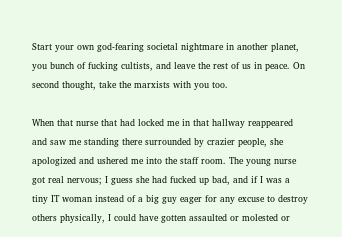Start your own god-fearing societal nightmare in another planet, you bunch of fucking cultists, and leave the rest of us in peace. On second thought, take the marxists with you too.

When that nurse that had locked me in that hallway reappeared and saw me standing there surrounded by crazier people, she apologized and ushered me into the staff room. The young nurse got real nervous; I guess she had fucked up bad, and if I was a tiny IT woman instead of a big guy eager for any excuse to destroy others physically, I could have gotten assaulted or molested or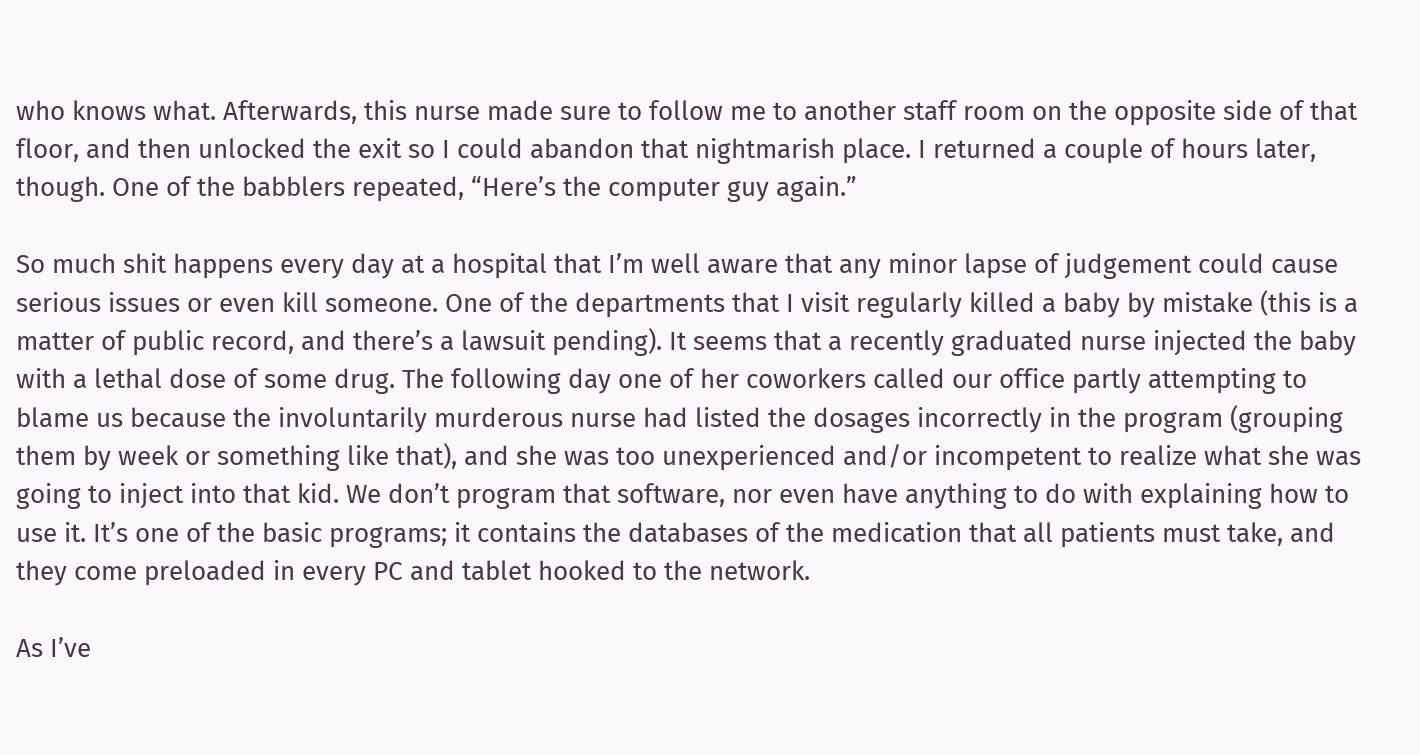who knows what. Afterwards, this nurse made sure to follow me to another staff room on the opposite side of that floor, and then unlocked the exit so I could abandon that nightmarish place. I returned a couple of hours later, though. One of the babblers repeated, “Here’s the computer guy again.”

So much shit happens every day at a hospital that I’m well aware that any minor lapse of judgement could cause serious issues or even kill someone. One of the departments that I visit regularly killed a baby by mistake (this is a matter of public record, and there’s a lawsuit pending). It seems that a recently graduated nurse injected the baby with a lethal dose of some drug. The following day one of her coworkers called our office partly attempting to blame us because the involuntarily murderous nurse had listed the dosages incorrectly in the program (grouping them by week or something like that), and she was too unexperienced and/or incompetent to realize what she was going to inject into that kid. We don’t program that software, nor even have anything to do with explaining how to use it. It’s one of the basic programs; it contains the databases of the medication that all patients must take, and they come preloaded in every PC and tablet hooked to the network.

As I’ve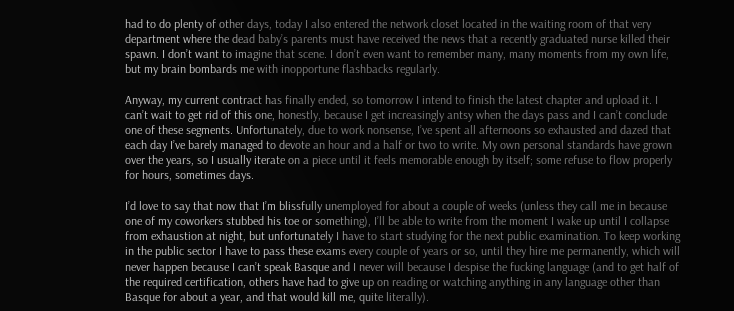had to do plenty of other days, today I also entered the network closet located in the waiting room of that very department where the dead baby’s parents must have received the news that a recently graduated nurse killed their spawn. I don’t want to imagine that scene. I don’t even want to remember many, many moments from my own life, but my brain bombards me with inopportune flashbacks regularly.

Anyway, my current contract has finally ended, so tomorrow I intend to finish the latest chapter and upload it. I can’t wait to get rid of this one, honestly, because I get increasingly antsy when the days pass and I can’t conclude one of these segments. Unfortunately, due to work nonsense, I’ve spent all afternoons so exhausted and dazed that each day I’ve barely managed to devote an hour and a half or two to write. My own personal standards have grown over the years, so I usually iterate on a piece until it feels memorable enough by itself; some refuse to flow properly for hours, sometimes days.

I’d love to say that now that I’m blissfully unemployed for about a couple of weeks (unless they call me in because one of my coworkers stubbed his toe or something), I’ll be able to write from the moment I wake up until I collapse from exhaustion at night, but unfortunately I have to start studying for the next public examination. To keep working in the public sector I have to pass these exams every couple of years or so, until they hire me permanently, which will never happen because I can’t speak Basque and I never will because I despise the fucking language (and to get half of the required certification, others have had to give up on reading or watching anything in any language other than Basque for about a year, and that would kill me, quite literally).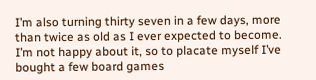I’m also turning thirty seven in a few days, more than twice as old as I ever expected to become. I’m not happy about it, so to placate myself I’ve bought a few board games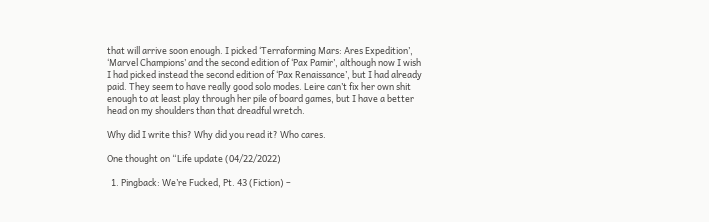that will arrive soon enough. I picked ‘Terraforming Mars: Ares Expedition’, ‘Marvel Champions’ and the second edition of ‘Pax Pamir’, although now I wish I had picked instead the second edition of ‘Pax Renaissance’, but I had already paid. They seem to have really good solo modes. Leire can’t fix her own shit enough to at least play through her pile of board games, but I have a better head on my shoulders than that dreadful wretch.

Why did I write this? Why did you read it? Who cares.

One thought on “Life update (04/22/2022)

  1. Pingback: We’re Fucked, Pt. 43 (Fiction) –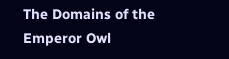The Domains of the Emperor Owl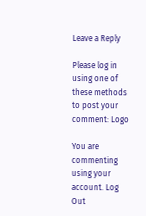Leave a Reply

Please log in using one of these methods to post your comment: Logo

You are commenting using your account. Log Out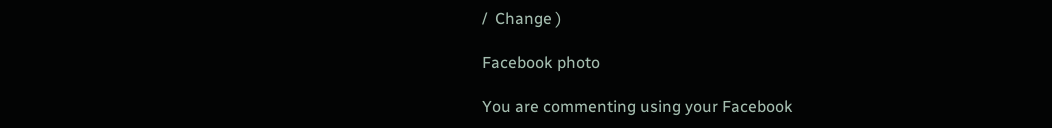/  Change )

Facebook photo

You are commenting using your Facebook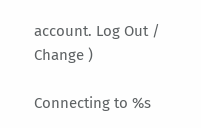account. Log Out /  Change )

Connecting to %s